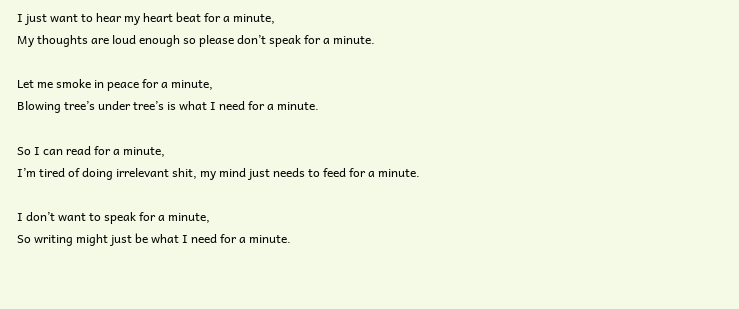I just want to hear my heart beat for a minute,
My thoughts are loud enough so please don’t speak for a minute.

Let me smoke in peace for a minute,
Blowing tree’s under tree’s is what I need for a minute.

So I can read for a minute,
I’m tired of doing irrelevant shit, my mind just needs to feed for a minute.

I don’t want to speak for a minute,
So writing might just be what I need for a minute.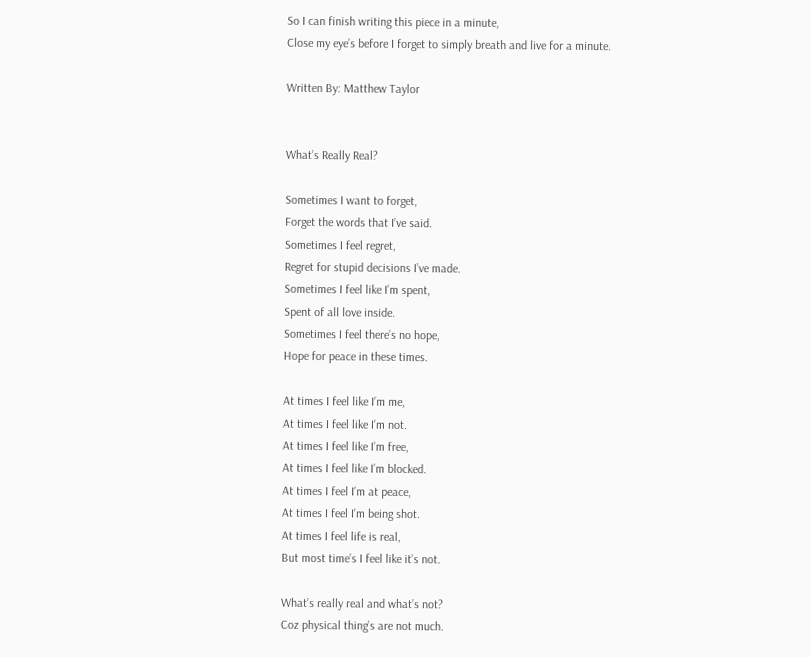So I can finish writing this piece in a minute,
Close my eye’s before I forget to simply breath and live for a minute.

Written By: Matthew Taylor


What’s Really Real?

Sometimes I want to forget,
Forget the words that I’ve said.
Sometimes I feel regret,
Regret for stupid decisions I’ve made.
Sometimes I feel like I’m spent,
Spent of all love inside.
Sometimes I feel there’s no hope,
Hope for peace in these times.

At times I feel like I’m me,
At times I feel like I’m not.
At times I feel like I’m free,
At times I feel like I’m blocked.
At times I feel I’m at peace,
At times I feel I’m being shot.
At times I feel life is real,
But most time’s I feel like it’s not.

What’s really real and what’s not?
Coz physical thing’s are not much.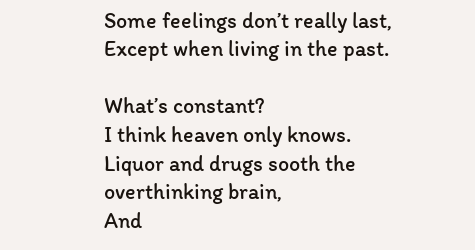Some feelings don’t really last,
Except when living in the past.

What’s constant?
I think heaven only knows.
Liquor and drugs sooth the overthinking brain,
And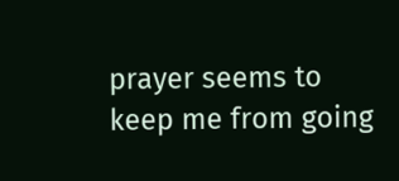prayer seems to keep me from going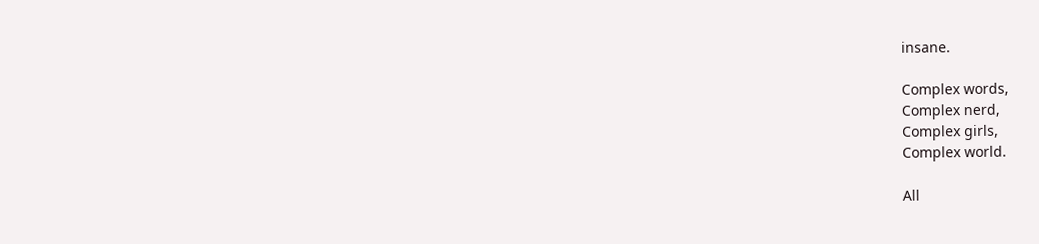insane.

Complex words,
Complex nerd,
Complex girls,
Complex world.

All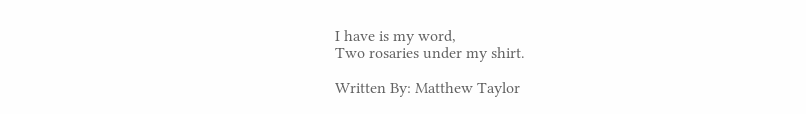I have is my word,
Two rosaries under my shirt.

Written By: Matthew Taylor